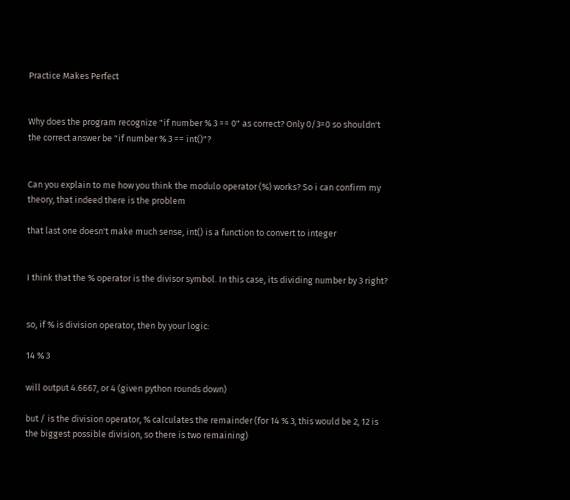Practice Makes Perfect


Why does the program recognize "if number % 3 == 0" as correct? Only 0/3=0 so shouldn't the correct answer be "if number % 3 == int()"?


Can you explain to me how you think the modulo operator (%) works? So i can confirm my theory, that indeed there is the problem

that last one doesn't make much sense, int() is a function to convert to integer


I think that the % operator is the divisor symbol. In this case, its dividing number by 3 right?


so, if % is division operator, then by your logic:

14 % 3

will output 4.6667, or 4 (given python rounds down)

but / is the division operator, % calculates the remainder (for 14 % 3, this would be 2, 12 is the biggest possible division, so there is two remaining)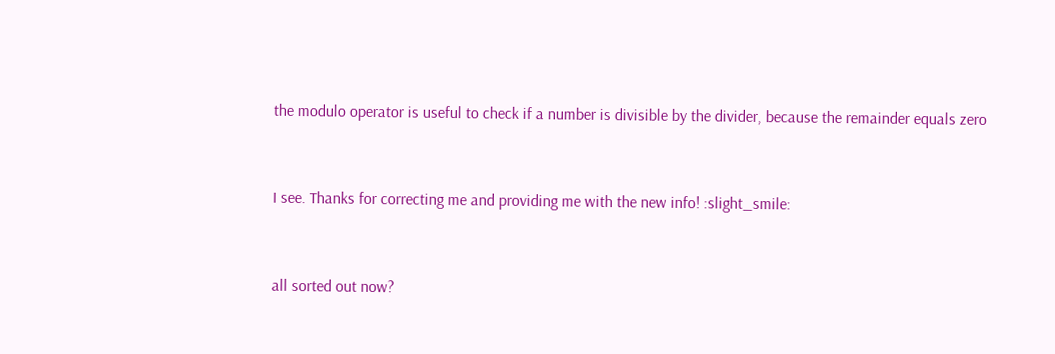the modulo operator is useful to check if a number is divisible by the divider, because the remainder equals zero


I see. Thanks for correcting me and providing me with the new info! :slight_smile:


all sorted out now?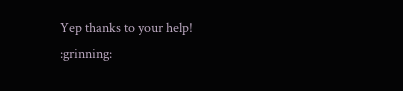Yep thanks to your help! :grinning: